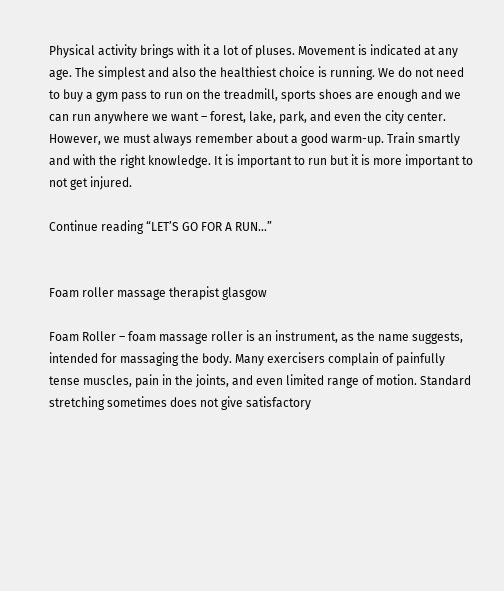Physical activity brings with it a lot of pluses. Movement is indicated at any age. The simplest and also the healthiest choice is running. We do not need to buy a gym pass to run on the treadmill, sports shoes are enough and we can run anywhere we want – forest, lake, park, and even the city center. However, we must always remember about a good warm-up. Train smartly and with the right knowledge. It is important to run but it is more important to not get injured.

Continue reading “LET’S GO FOR A RUN…”


Foam roller massage therapist glasgow

Foam Roller – foam massage roller is an instrument, as the name suggests, intended for massaging the body. Many exercisers complain of painfully tense muscles, pain in the joints, and even limited range of motion. Standard stretching sometimes does not give satisfactory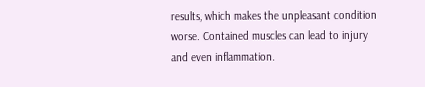results, which makes the unpleasant condition worse. Contained muscles can lead to injury and even inflammation.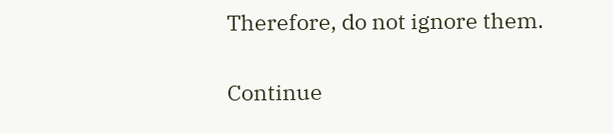Therefore, do not ignore them.

Continue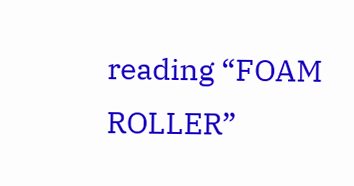reading “FOAM ROLLER”